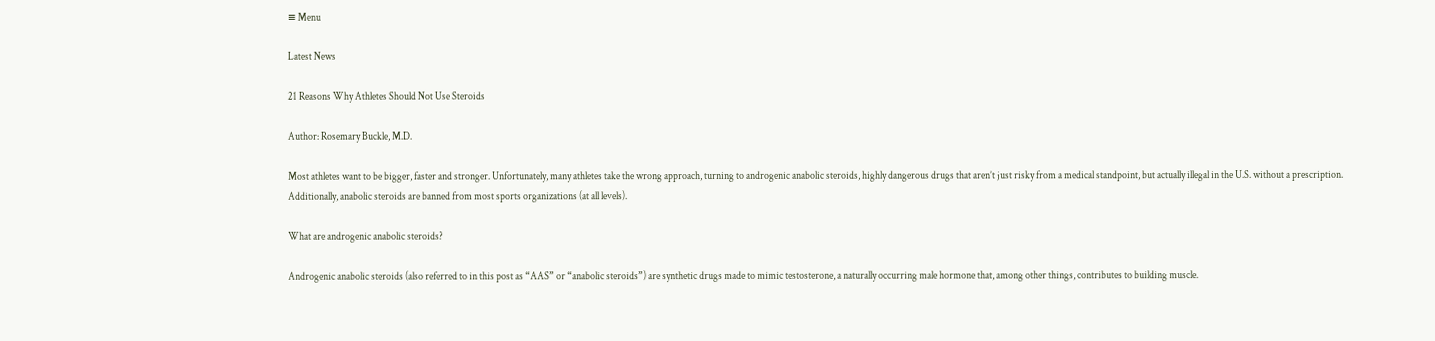≡ Menu

Latest News

21 Reasons Why Athletes Should Not Use Steroids

Author: Rosemary Buckle, M.D.

Most athletes want to be bigger, faster and stronger. Unfortunately, many athletes take the wrong approach, turning to androgenic anabolic steroids, highly dangerous drugs that aren’t just risky from a medical standpoint, but actually illegal in the U.S. without a prescription. Additionally, anabolic steroids are banned from most sports organizations (at all levels).

What are androgenic anabolic steroids?

Androgenic anabolic steroids (also referred to in this post as “AAS” or “anabolic steroids”) are synthetic drugs made to mimic testosterone, a naturally occurring male hormone that, among other things, contributes to building muscle.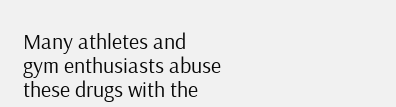Many athletes and gym enthusiasts abuse these drugs with the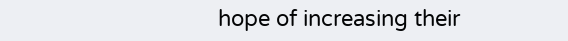hope of increasing their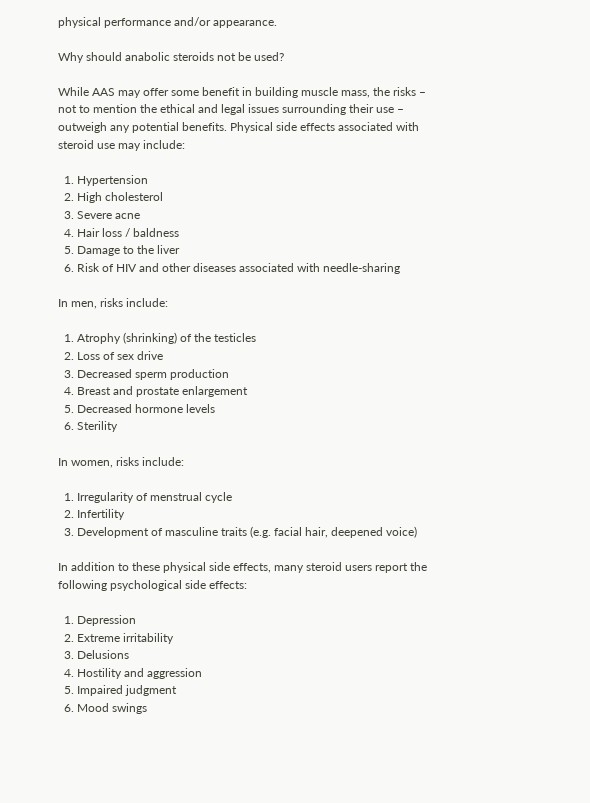physical performance and/or appearance.

Why should anabolic steroids not be used?

While AAS may offer some benefit in building muscle mass, the risks – not to mention the ethical and legal issues surrounding their use – outweigh any potential benefits. Physical side effects associated with steroid use may include:

  1. Hypertension
  2. High cholesterol
  3. Severe acne
  4. Hair loss / baldness
  5. Damage to the liver
  6. Risk of HIV and other diseases associated with needle-sharing

In men, risks include:

  1. Atrophy (shrinking) of the testicles
  2. Loss of sex drive
  3. Decreased sperm production
  4. Breast and prostate enlargement
  5. Decreased hormone levels
  6. Sterility

In women, risks include:

  1. Irregularity of menstrual cycle
  2. Infertility
  3. Development of masculine traits (e.g. facial hair, deepened voice)

In addition to these physical side effects, many steroid users report the following psychological side effects:

  1. Depression
  2. Extreme irritability
  3. Delusions
  4. Hostility and aggression
  5. Impaired judgment
  6. Mood swings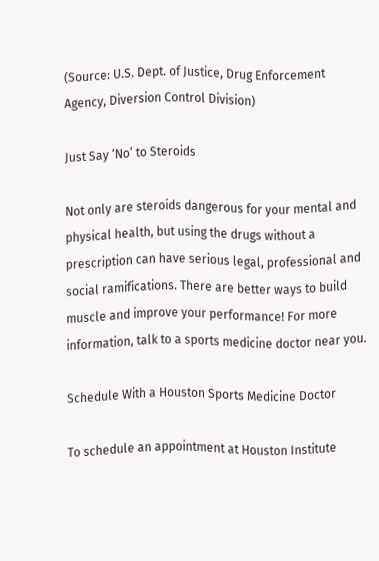(Source: U.S. Dept. of Justice, Drug Enforcement Agency, Diversion Control Division)

Just Say ‘No’ to Steroids

Not only are steroids dangerous for your mental and physical health, but using the drugs without a prescription can have serious legal, professional and social ramifications. There are better ways to build muscle and improve your performance! For more information, talk to a sports medicine doctor near you.

Schedule With a Houston Sports Medicine Doctor

To schedule an appointment at Houston Institute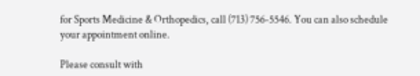for Sports Medicine & Orthopedics, call (713) 756-5546. You can also schedule your appointment online.

Please consult with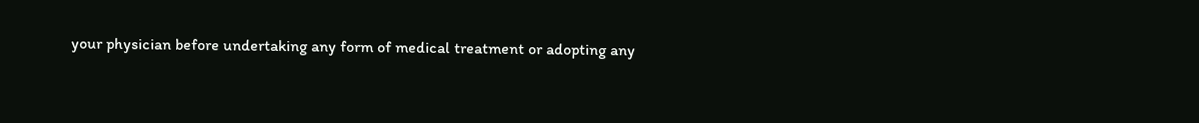your physician before undertaking any form of medical treatment or adopting any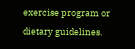exercise program or dietary guidelines.